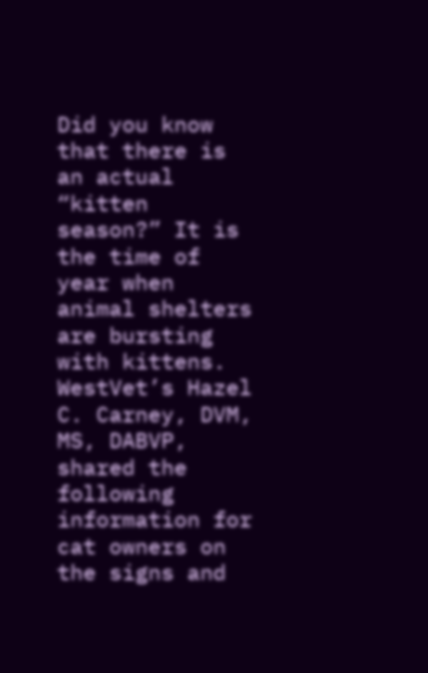Did you know that there is an actual “kitten season?” It is the time of year when animal shelters are bursting with kittens. WestVet’s Hazel C. Carney, DVM, MS, DABVP, shared the following information for cat owners on the signs and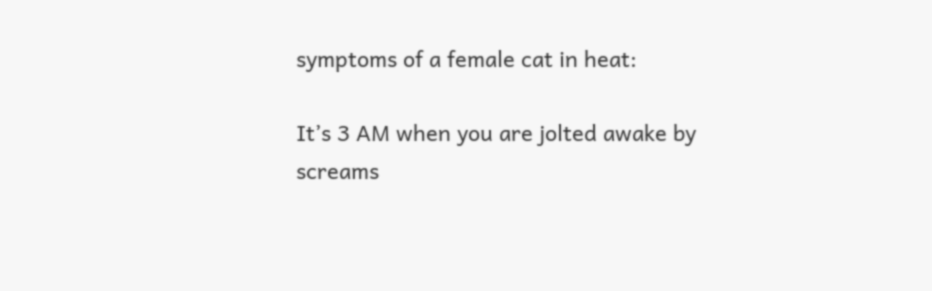symptoms of a female cat in heat:

It’s 3 AM when you are jolted awake by screams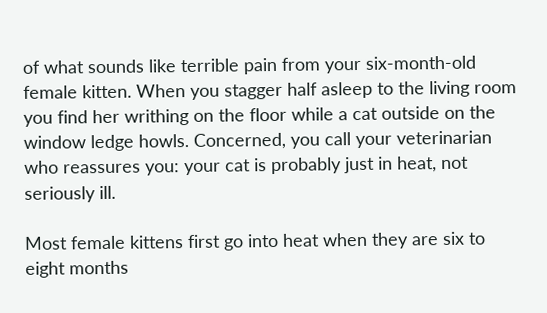of what sounds like terrible pain from your six-month-old female kitten. When you stagger half asleep to the living room you find her writhing on the floor while a cat outside on the window ledge howls. Concerned, you call your veterinarian who reassures you: your cat is probably just in heat, not seriously ill.

Most female kittens first go into heat when they are six to eight months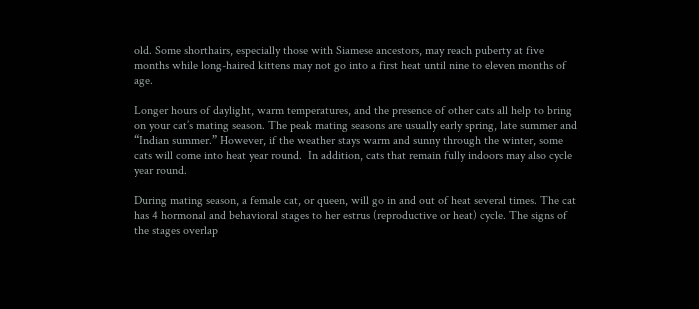old. Some shorthairs, especially those with Siamese ancestors, may reach puberty at five months while long-haired kittens may not go into a first heat until nine to eleven months of age.

Longer hours of daylight, warm temperatures, and the presence of other cats all help to bring on your cat’s mating season. The peak mating seasons are usually early spring, late summer and “Indian summer.” However, if the weather stays warm and sunny through the winter, some cats will come into heat year round.  In addition, cats that remain fully indoors may also cycle year round.

During mating season, a female cat, or queen, will go in and out of heat several times. The cat has 4 hormonal and behavioral stages to her estrus (reproductive or heat) cycle. The signs of the stages overlap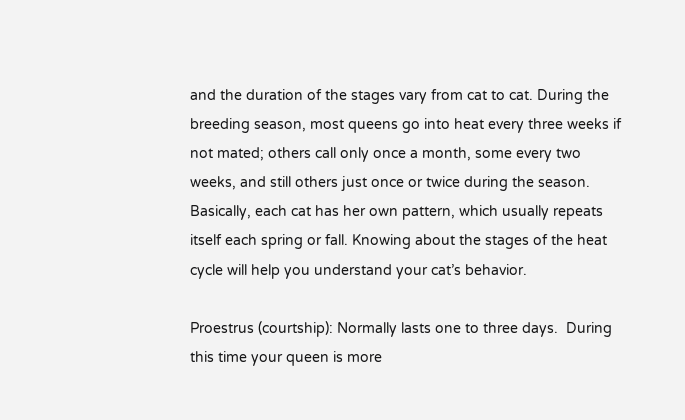and the duration of the stages vary from cat to cat. During the breeding season, most queens go into heat every three weeks if not mated; others call only once a month, some every two weeks, and still others just once or twice during the season. Basically, each cat has her own pattern, which usually repeats itself each spring or fall. Knowing about the stages of the heat cycle will help you understand your cat’s behavior.

Proestrus (courtship): Normally lasts one to three days.  During this time your queen is more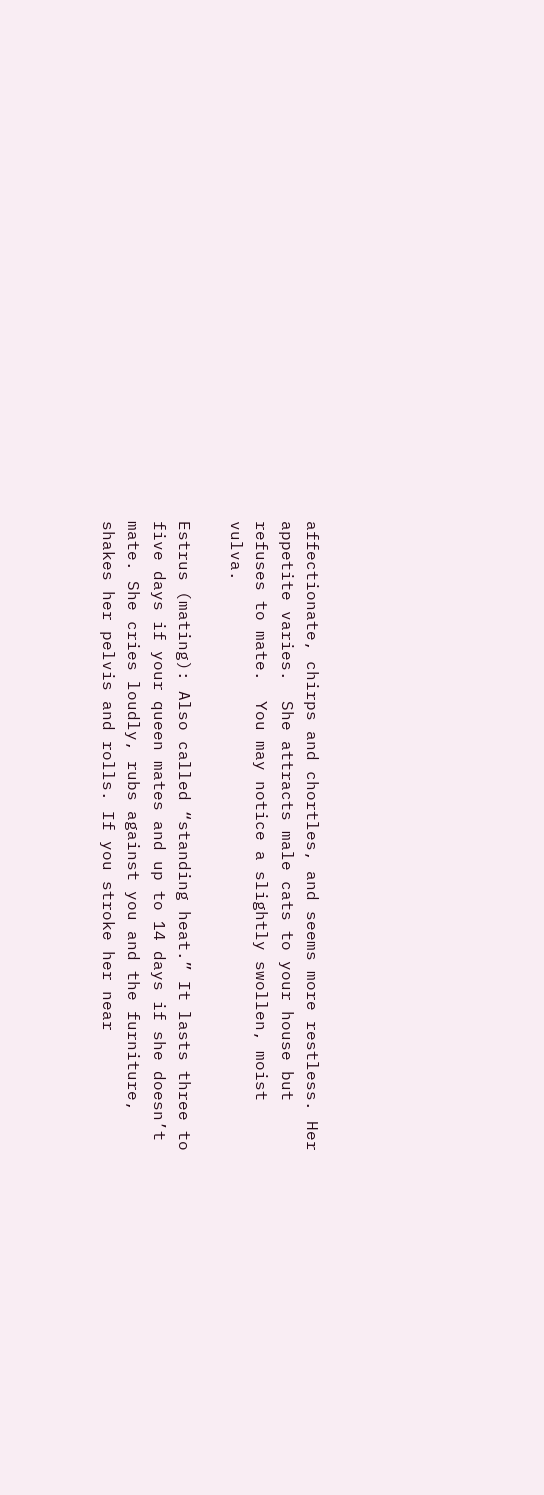affectionate, chirps and chortles, and seems more restless. Her appetite varies.  She attracts male cats to your house but refuses to mate.  You may notice a slightly swollen, moist vulva.

Estrus (mating): Also called “standing heat.” It lasts three to five days if your queen mates and up to 14 days if she doesn’t mate. She cries loudly, rubs against you and the furniture, shakes her pelvis and rolls. If you stroke her near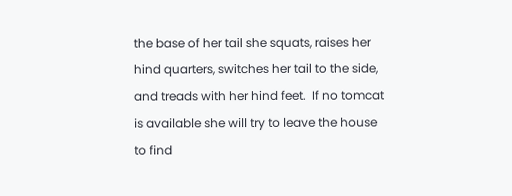the base of her tail she squats, raises her hind quarters, switches her tail to the side, and treads with her hind feet.  If no tomcat is available she will try to leave the house to find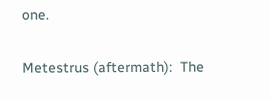one.

Metestrus (aftermath):  The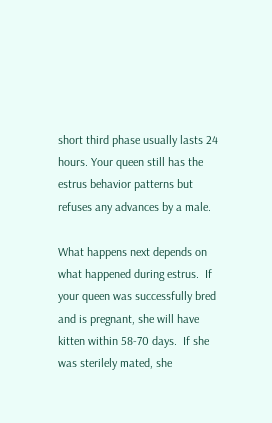short third phase usually lasts 24 hours. Your queen still has the estrus behavior patterns but refuses any advances by a male.

What happens next depends on what happened during estrus.  If your queen was successfully bred and is pregnant, she will have kitten within 58-70 days.  If she was sterilely mated, she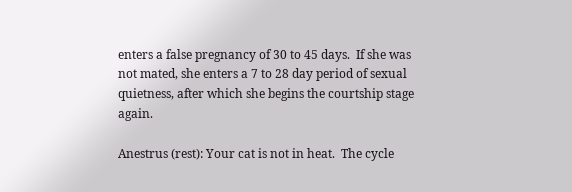enters a false pregnancy of 30 to 45 days.  If she was not mated, she enters a 7 to 28 day period of sexual quietness, after which she begins the courtship stage again.

Anestrus (rest): Your cat is not in heat.  The cycle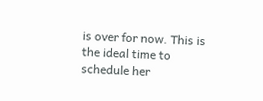is over for now. This is the ideal time to schedule her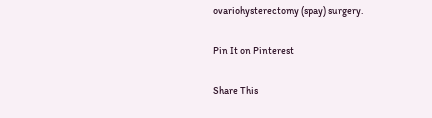ovariohysterectomy (spay) surgery.

Pin It on Pinterest

Share This